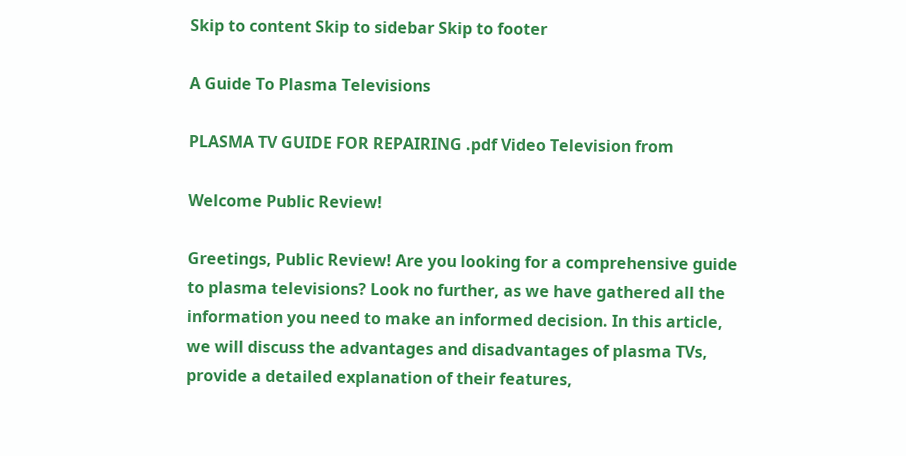Skip to content Skip to sidebar Skip to footer

A Guide To Plasma Televisions

PLASMA TV GUIDE FOR REPAIRING .pdf Video Television from

Welcome Public Review!

Greetings, Public Review! Are you looking for a comprehensive guide to plasma televisions? Look no further, as we have gathered all the information you need to make an informed decision. In this article, we will discuss the advantages and disadvantages of plasma TVs, provide a detailed explanation of their features,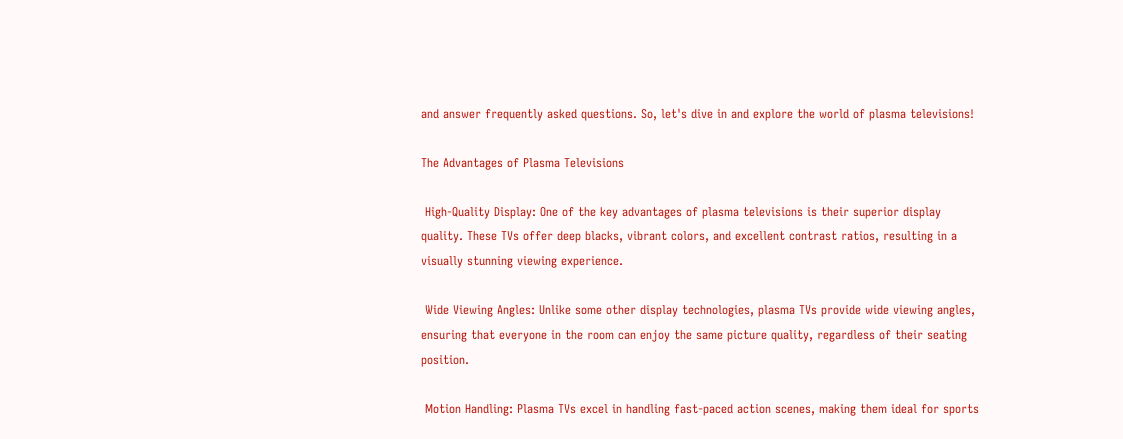and answer frequently asked questions. So, let's dive in and explore the world of plasma televisions!

The Advantages of Plasma Televisions

 High-Quality Display: One of the key advantages of plasma televisions is their superior display quality. These TVs offer deep blacks, vibrant colors, and excellent contrast ratios, resulting in a visually stunning viewing experience.

 Wide Viewing Angles: Unlike some other display technologies, plasma TVs provide wide viewing angles, ensuring that everyone in the room can enjoy the same picture quality, regardless of their seating position.

 Motion Handling: Plasma TVs excel in handling fast-paced action scenes, making them ideal for sports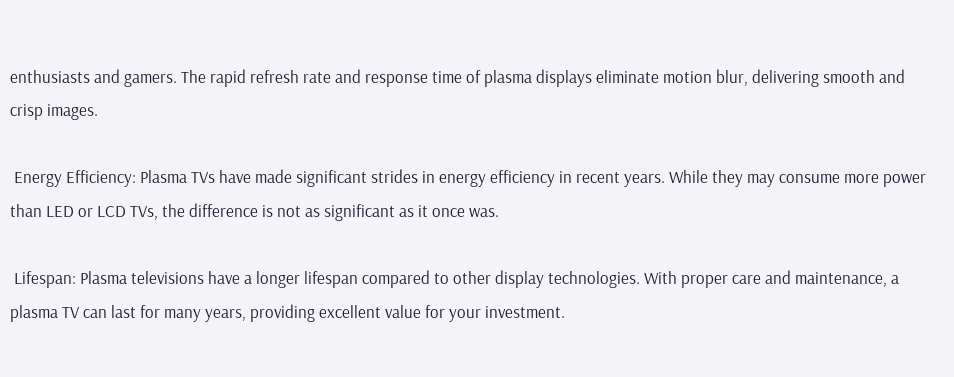enthusiasts and gamers. The rapid refresh rate and response time of plasma displays eliminate motion blur, delivering smooth and crisp images.

 Energy Efficiency: Plasma TVs have made significant strides in energy efficiency in recent years. While they may consume more power than LED or LCD TVs, the difference is not as significant as it once was.

 Lifespan: Plasma televisions have a longer lifespan compared to other display technologies. With proper care and maintenance, a plasma TV can last for many years, providing excellent value for your investment.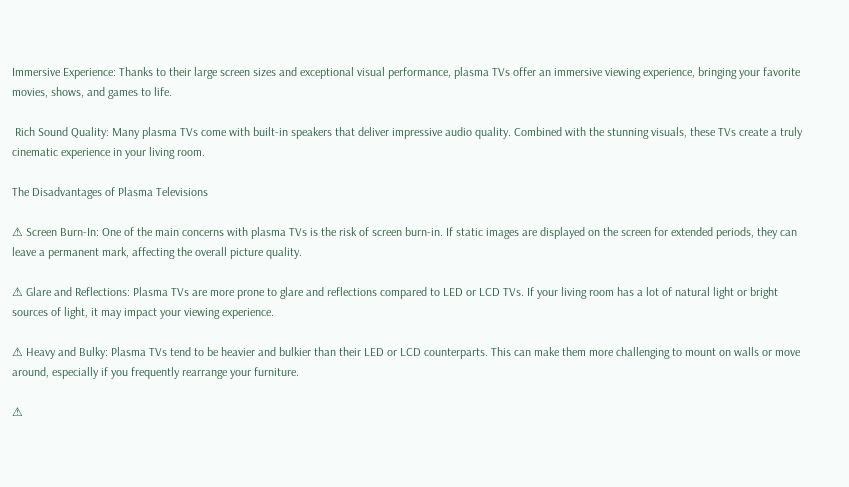Immersive Experience: Thanks to their large screen sizes and exceptional visual performance, plasma TVs offer an immersive viewing experience, bringing your favorite movies, shows, and games to life.

 Rich Sound Quality: Many plasma TVs come with built-in speakers that deliver impressive audio quality. Combined with the stunning visuals, these TVs create a truly cinematic experience in your living room.

The Disadvantages of Plasma Televisions

⚠ Screen Burn-In: One of the main concerns with plasma TVs is the risk of screen burn-in. If static images are displayed on the screen for extended periods, they can leave a permanent mark, affecting the overall picture quality.

⚠ Glare and Reflections: Plasma TVs are more prone to glare and reflections compared to LED or LCD TVs. If your living room has a lot of natural light or bright sources of light, it may impact your viewing experience.

⚠ Heavy and Bulky: Plasma TVs tend to be heavier and bulkier than their LED or LCD counterparts. This can make them more challenging to mount on walls or move around, especially if you frequently rearrange your furniture.

⚠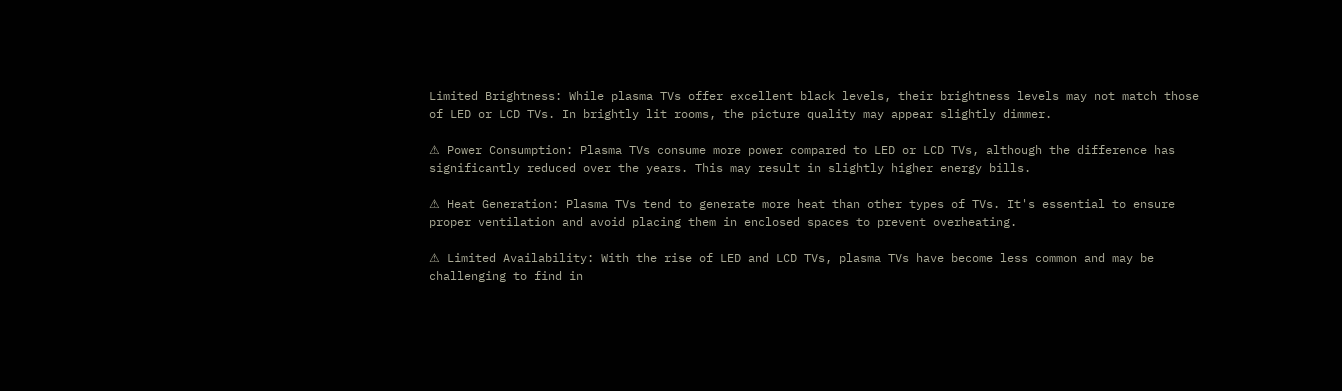Limited Brightness: While plasma TVs offer excellent black levels, their brightness levels may not match those of LED or LCD TVs. In brightly lit rooms, the picture quality may appear slightly dimmer.

⚠ Power Consumption: Plasma TVs consume more power compared to LED or LCD TVs, although the difference has significantly reduced over the years. This may result in slightly higher energy bills.

⚠ Heat Generation: Plasma TVs tend to generate more heat than other types of TVs. It's essential to ensure proper ventilation and avoid placing them in enclosed spaces to prevent overheating.

⚠ Limited Availability: With the rise of LED and LCD TVs, plasma TVs have become less common and may be challenging to find in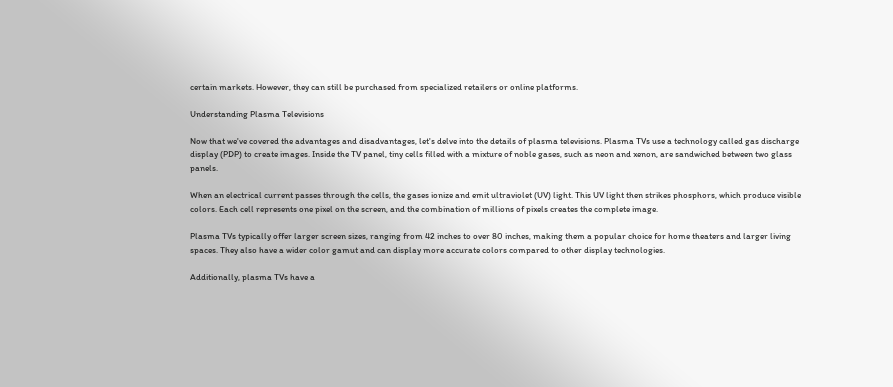certain markets. However, they can still be purchased from specialized retailers or online platforms.

Understanding Plasma Televisions

Now that we've covered the advantages and disadvantages, let's delve into the details of plasma televisions. Plasma TVs use a technology called gas discharge display (PDP) to create images. Inside the TV panel, tiny cells filled with a mixture of noble gases, such as neon and xenon, are sandwiched between two glass panels.

When an electrical current passes through the cells, the gases ionize and emit ultraviolet (UV) light. This UV light then strikes phosphors, which produce visible colors. Each cell represents one pixel on the screen, and the combination of millions of pixels creates the complete image.

Plasma TVs typically offer larger screen sizes, ranging from 42 inches to over 80 inches, making them a popular choice for home theaters and larger living spaces. They also have a wider color gamut and can display more accurate colors compared to other display technologies.

Additionally, plasma TVs have a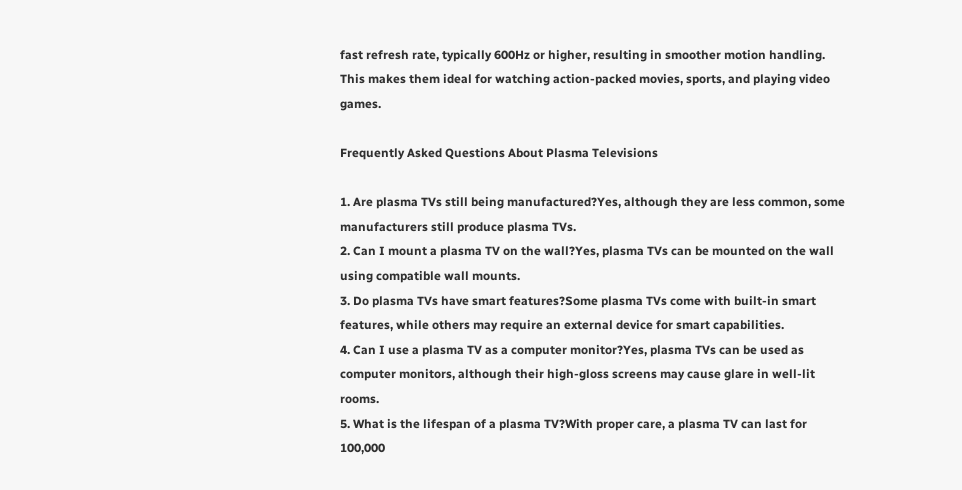fast refresh rate, typically 600Hz or higher, resulting in smoother motion handling. This makes them ideal for watching action-packed movies, sports, and playing video games.

Frequently Asked Questions About Plasma Televisions

1. Are plasma TVs still being manufactured?Yes, although they are less common, some manufacturers still produce plasma TVs.
2. Can I mount a plasma TV on the wall?Yes, plasma TVs can be mounted on the wall using compatible wall mounts.
3. Do plasma TVs have smart features?Some plasma TVs come with built-in smart features, while others may require an external device for smart capabilities.
4. Can I use a plasma TV as a computer monitor?Yes, plasma TVs can be used as computer monitors, although their high-gloss screens may cause glare in well-lit rooms.
5. What is the lifespan of a plasma TV?With proper care, a plasma TV can last for 100,000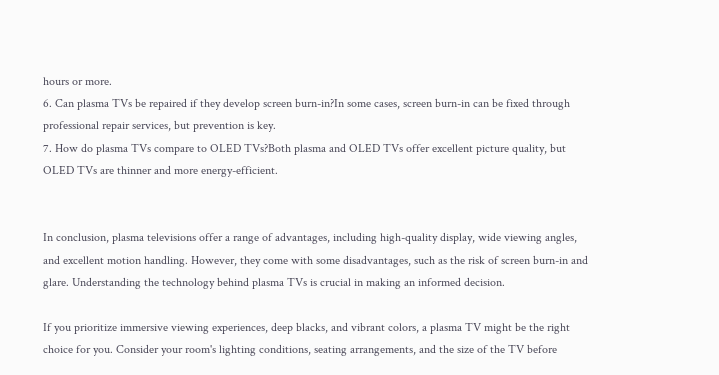hours or more.
6. Can plasma TVs be repaired if they develop screen burn-in?In some cases, screen burn-in can be fixed through professional repair services, but prevention is key.
7. How do plasma TVs compare to OLED TVs?Both plasma and OLED TVs offer excellent picture quality, but OLED TVs are thinner and more energy-efficient.


In conclusion, plasma televisions offer a range of advantages, including high-quality display, wide viewing angles, and excellent motion handling. However, they come with some disadvantages, such as the risk of screen burn-in and glare. Understanding the technology behind plasma TVs is crucial in making an informed decision.

If you prioritize immersive viewing experiences, deep blacks, and vibrant colors, a plasma TV might be the right choice for you. Consider your room's lighting conditions, seating arrangements, and the size of the TV before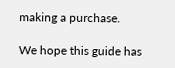making a purchase.

We hope this guide has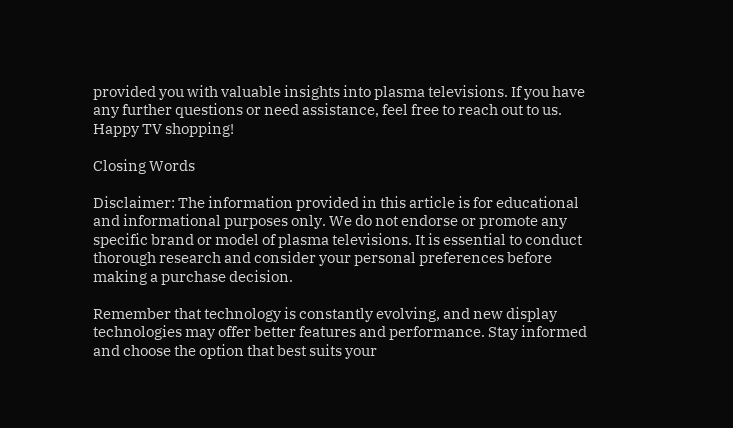provided you with valuable insights into plasma televisions. If you have any further questions or need assistance, feel free to reach out to us. Happy TV shopping!

Closing Words

Disclaimer: The information provided in this article is for educational and informational purposes only. We do not endorse or promote any specific brand or model of plasma televisions. It is essential to conduct thorough research and consider your personal preferences before making a purchase decision.

Remember that technology is constantly evolving, and new display technologies may offer better features and performance. Stay informed and choose the option that best suits your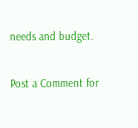needs and budget.

Post a Comment for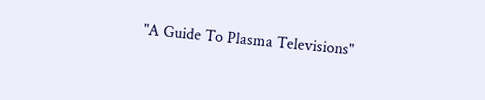"A Guide To Plasma Televisions"